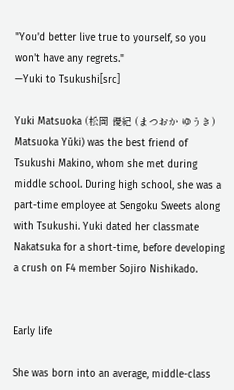"You'd better live true to yourself, so you won't have any regrets."
—Yuki to Tsukushi[src]

Yuki Matsuoka (松岡 優紀 (まつおか ゆうき) Matsuoka Yūki) was the best friend of Tsukushi Makino, whom she met during middle school. During high school, she was a part-time employee at Sengoku Sweets along with Tsukushi. Yuki dated her classmate Nakatsuka for a short-time, before developing a crush on F4 member Sojiro Nishikado.


Early life

She was born into an average, middle-class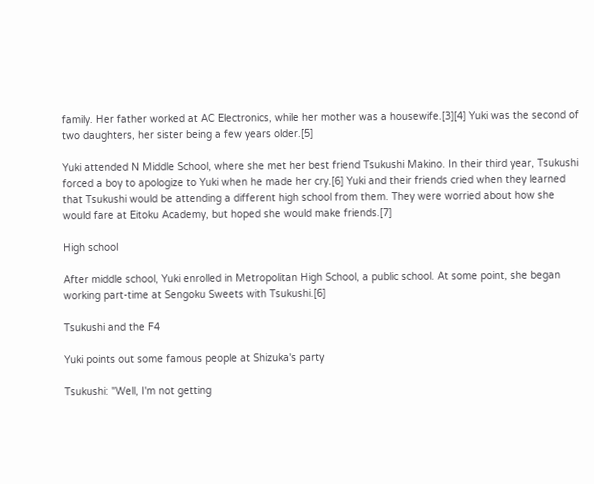family. Her father worked at AC Electronics, while her mother was a housewife.[3][4] Yuki was the second of two daughters, her sister being a few years older.[5]

Yuki attended N Middle School, where she met her best friend Tsukushi Makino. In their third year, Tsukushi forced a boy to apologize to Yuki when he made her cry.[6] Yuki and their friends cried when they learned that Tsukushi would be attending a different high school from them. They were worried about how she would fare at Eitoku Academy, but hoped she would make friends.[7]

High school

After middle school, Yuki enrolled in Metropolitan High School, a public school. At some point, she began working part-time at Sengoku Sweets with Tsukushi.[6]

Tsukushi and the F4

Yuki points out some famous people at Shizuka's party

Tsukushi: "Well, I'm not getting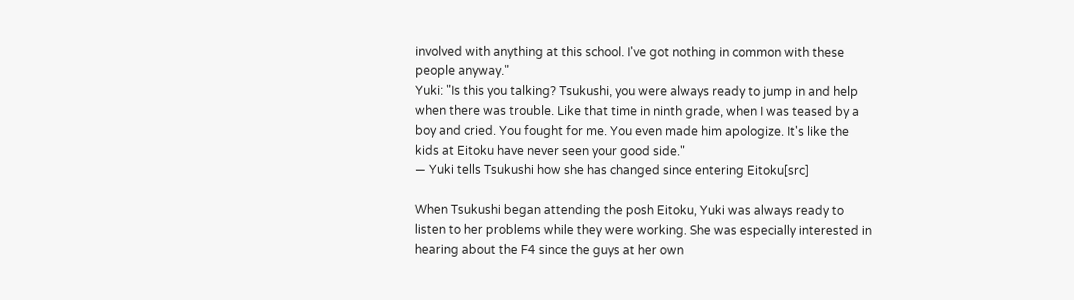involved with anything at this school. I've got nothing in common with these people anyway."
Yuki: "Is this you talking? Tsukushi, you were always ready to jump in and help when there was trouble. Like that time in ninth grade, when I was teased by a boy and cried. You fought for me. You even made him apologize. It's like the kids at Eitoku have never seen your good side."
— Yuki tells Tsukushi how she has changed since entering Eitoku[src]

When Tsukushi began attending the posh Eitoku, Yuki was always ready to listen to her problems while they were working. She was especially interested in hearing about the F4 since the guys at her own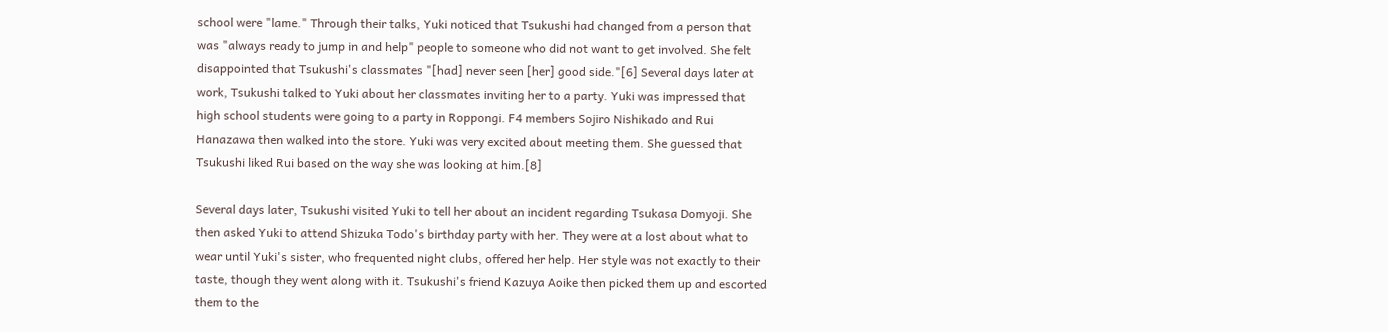school were "lame." Through their talks, Yuki noticed that Tsukushi had changed from a person that was "always ready to jump in and help" people to someone who did not want to get involved. She felt disappointed that Tsukushi's classmates "[had] never seen [her] good side."[6] Several days later at work, Tsukushi talked to Yuki about her classmates inviting her to a party. Yuki was impressed that high school students were going to a party in Roppongi. F4 members Sojiro Nishikado and Rui Hanazawa then walked into the store. Yuki was very excited about meeting them. She guessed that Tsukushi liked Rui based on the way she was looking at him.[8]

Several days later, Tsukushi visited Yuki to tell her about an incident regarding Tsukasa Domyoji. She then asked Yuki to attend Shizuka Todo's birthday party with her. They were at a lost about what to wear until Yuki's sister, who frequented night clubs, offered her help. Her style was not exactly to their taste, though they went along with it. Tsukushi's friend Kazuya Aoike then picked them up and escorted them to the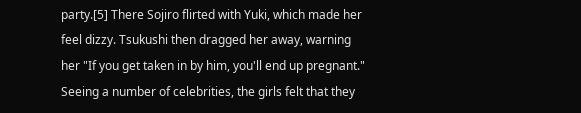party.[5] There Sojiro flirted with Yuki, which made her feel dizzy. Tsukushi then dragged her away, warning her "If you get taken in by him, you'll end up pregnant." Seeing a number of celebrities, the girls felt that they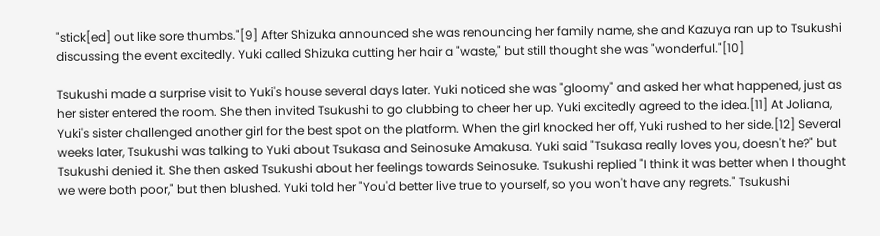"stick[ed] out like sore thumbs."[9] After Shizuka announced she was renouncing her family name, she and Kazuya ran up to Tsukushi discussing the event excitedly. Yuki called Shizuka cutting her hair a "waste," but still thought she was "wonderful."[10]

Tsukushi made a surprise visit to Yuki's house several days later. Yuki noticed she was "gloomy" and asked her what happened, just as her sister entered the room. She then invited Tsukushi to go clubbing to cheer her up. Yuki excitedly agreed to the idea.[11] At Joliana, Yuki's sister challenged another girl for the best spot on the platform. When the girl knocked her off, Yuki rushed to her side.[12] Several weeks later, Tsukushi was talking to Yuki about Tsukasa and Seinosuke Amakusa. Yuki said "Tsukasa really loves you, doesn't he?" but Tsukushi denied it. She then asked Tsukushi about her feelings towards Seinosuke. Tsukushi replied "I think it was better when I thought we were both poor," but then blushed. Yuki told her "You'd better live true to yourself, so you won't have any regrets." Tsukushi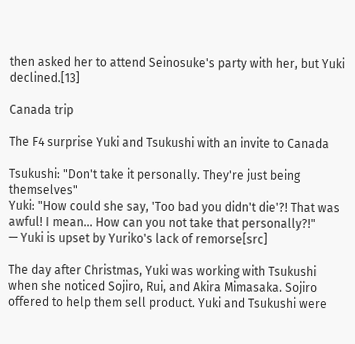then asked her to attend Seinosuke's party with her, but Yuki declined.[13]

Canada trip

The F4 surprise Yuki and Tsukushi with an invite to Canada

Tsukushi: "Don't take it personally. They're just being themselves"
Yuki: "How could she say, 'Too bad you didn't die'?! That was awful! I mean... How can you not take that personally?!"
— Yuki is upset by Yuriko's lack of remorse[src]

The day after Christmas, Yuki was working with Tsukushi when she noticed Sojiro, Rui, and Akira Mimasaka. Sojiro offered to help them sell product. Yuki and Tsukushi were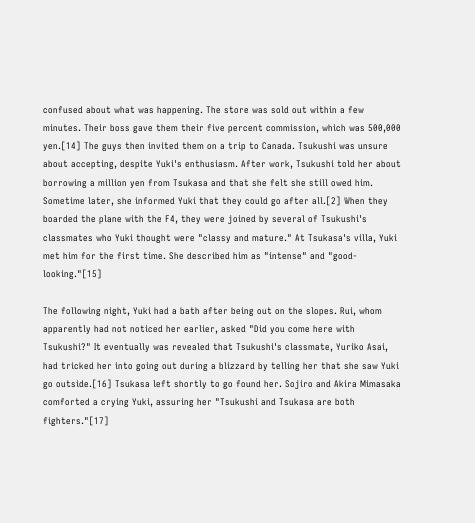confused about what was happening. The store was sold out within a few minutes. Their boss gave them their five percent commission, which was 500,000 yen.[14] The guys then invited them on a trip to Canada. Tsukushi was unsure about accepting, despite Yuki's enthusiasm. After work, Tsukushi told her about borrowing a million yen from Tsukasa and that she felt she still owed him. Sometime later, she informed Yuki that they could go after all.[2] When they boarded the plane with the F4, they were joined by several of Tsukushi's classmates who Yuki thought were "classy and mature." At Tsukasa's villa, Yuki met him for the first time. She described him as "intense" and "good-looking."[15]

The following night, Yuki had a bath after being out on the slopes. Rui, whom apparently had not noticed her earlier, asked "Did you come here with Tsukushi?" It eventually was revealed that Tsukushi's classmate, Yuriko Asai, had tricked her into going out during a blizzard by telling her that she saw Yuki go outside.[16] Tsukasa left shortly to go found her. Sojiro and Akira Mimasaka comforted a crying Yuki, assuring her "Tsukushi and Tsukasa are both fighters."[17]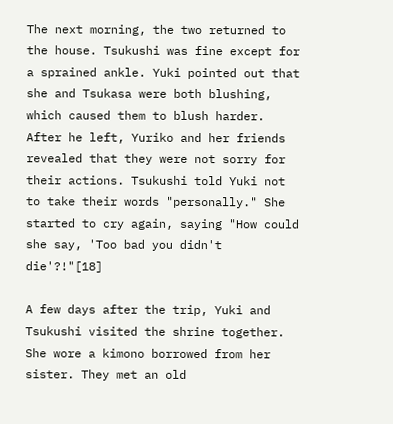The next morning, the two returned to the house. Tsukushi was fine except for a sprained ankle. Yuki pointed out that she and Tsukasa were both blushing, which caused them to blush harder. After he left, Yuriko and her friends revealed that they were not sorry for their actions. Tsukushi told Yuki not to take their words "personally." She started to cry again, saying "How could she say, 'Too bad you didn't die'?!"[18]

A few days after the trip, Yuki and Tsukushi visited the shrine together. She wore a kimono borrowed from her sister. They met an old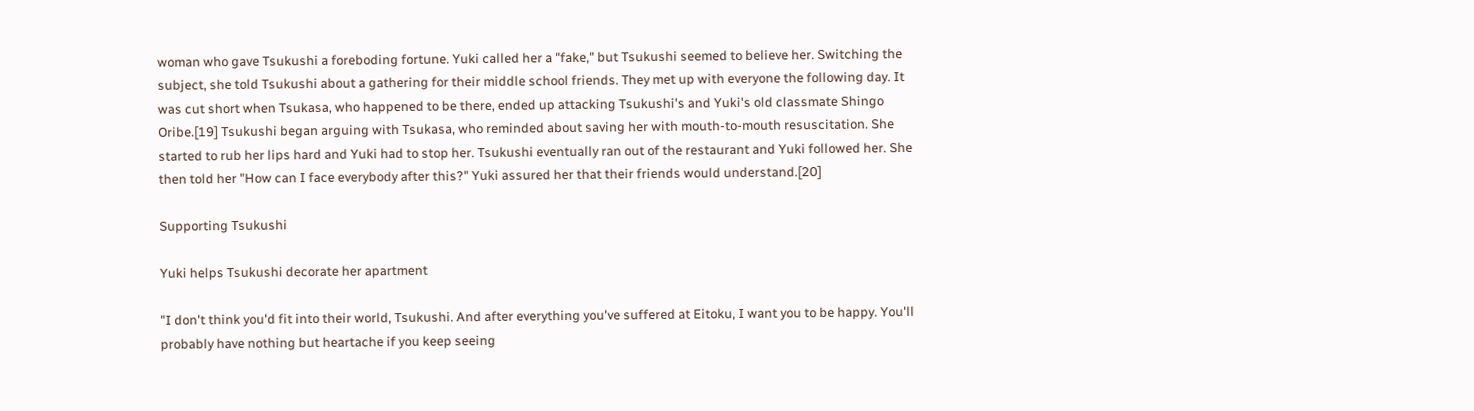woman who gave Tsukushi a foreboding fortune. Yuki called her a "fake," but Tsukushi seemed to believe her. Switching the subject, she told Tsukushi about a gathering for their middle school friends. They met up with everyone the following day. It was cut short when Tsukasa, who happened to be there, ended up attacking Tsukushi's and Yuki's old classmate Shingo Oribe.[19] Tsukushi began arguing with Tsukasa, who reminded about saving her with mouth-to-mouth resuscitation. She started to rub her lips hard and Yuki had to stop her. Tsukushi eventually ran out of the restaurant and Yuki followed her. She then told her "How can I face everybody after this?" Yuki assured her that their friends would understand.[20]

Supporting Tsukushi

Yuki helps Tsukushi decorate her apartment

"I don't think you'd fit into their world, Tsukushi. And after everything you've suffered at Eitoku, I want you to be happy. You'll probably have nothing but heartache if you keep seeing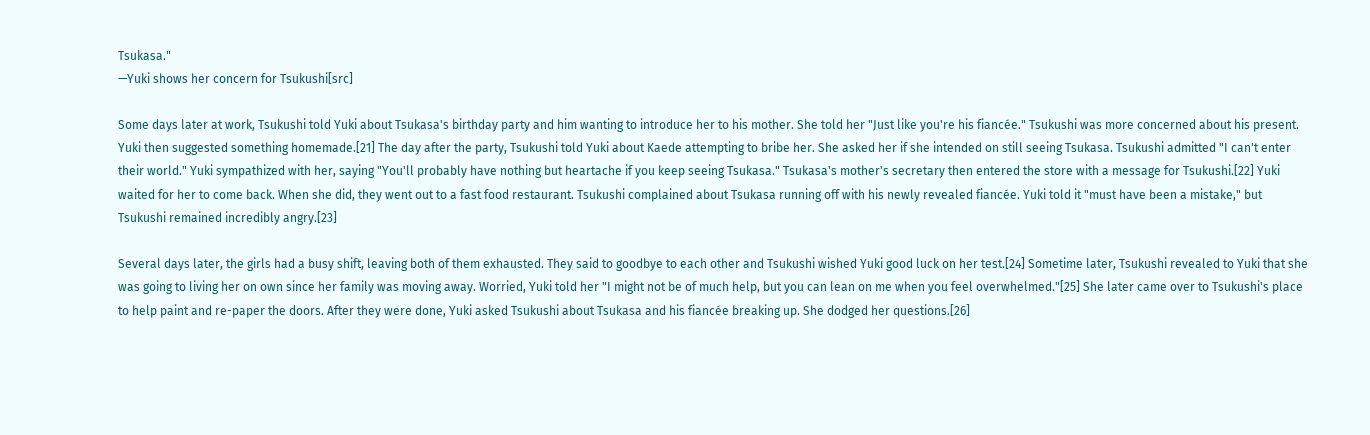Tsukasa."
—Yuki shows her concern for Tsukushi[src]

Some days later at work, Tsukushi told Yuki about Tsukasa's birthday party and him wanting to introduce her to his mother. She told her "Just like you're his fiancée." Tsukushi was more concerned about his present. Yuki then suggested something homemade.[21] The day after the party, Tsukushi told Yuki about Kaede attempting to bribe her. She asked her if she intended on still seeing Tsukasa. Tsukushi admitted "I can't enter their world." Yuki sympathized with her, saying "You'll probably have nothing but heartache if you keep seeing Tsukasa." Tsukasa's mother's secretary then entered the store with a message for Tsukushi.[22] Yuki waited for her to come back. When she did, they went out to a fast food restaurant. Tsukushi complained about Tsukasa running off with his newly revealed fiancée. Yuki told it "must have been a mistake," but Tsukushi remained incredibly angry.[23]

Several days later, the girls had a busy shift, leaving both of them exhausted. They said to goodbye to each other and Tsukushi wished Yuki good luck on her test.[24] Sometime later, Tsukushi revealed to Yuki that she was going to living her on own since her family was moving away. Worried, Yuki told her "I might not be of much help, but you can lean on me when you feel overwhelmed."[25] She later came over to Tsukushi's place to help paint and re-paper the doors. After they were done, Yuki asked Tsukushi about Tsukasa and his fiancée breaking up. She dodged her questions.[26]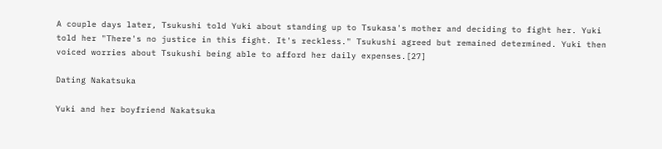A couple days later, Tsukushi told Yuki about standing up to Tsukasa's mother and deciding to fight her. Yuki told her "There's no justice in this fight. It's reckless." Tsukushi agreed but remained determined. Yuki then voiced worries about Tsukushi being able to afford her daily expenses.[27]

Dating Nakatsuka

Yuki and her boyfriend Nakatsuka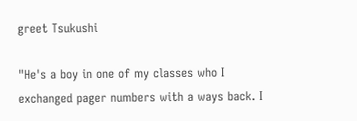greet Tsukushi

"He's a boy in one of my classes who I exchanged pager numbers with a ways back. I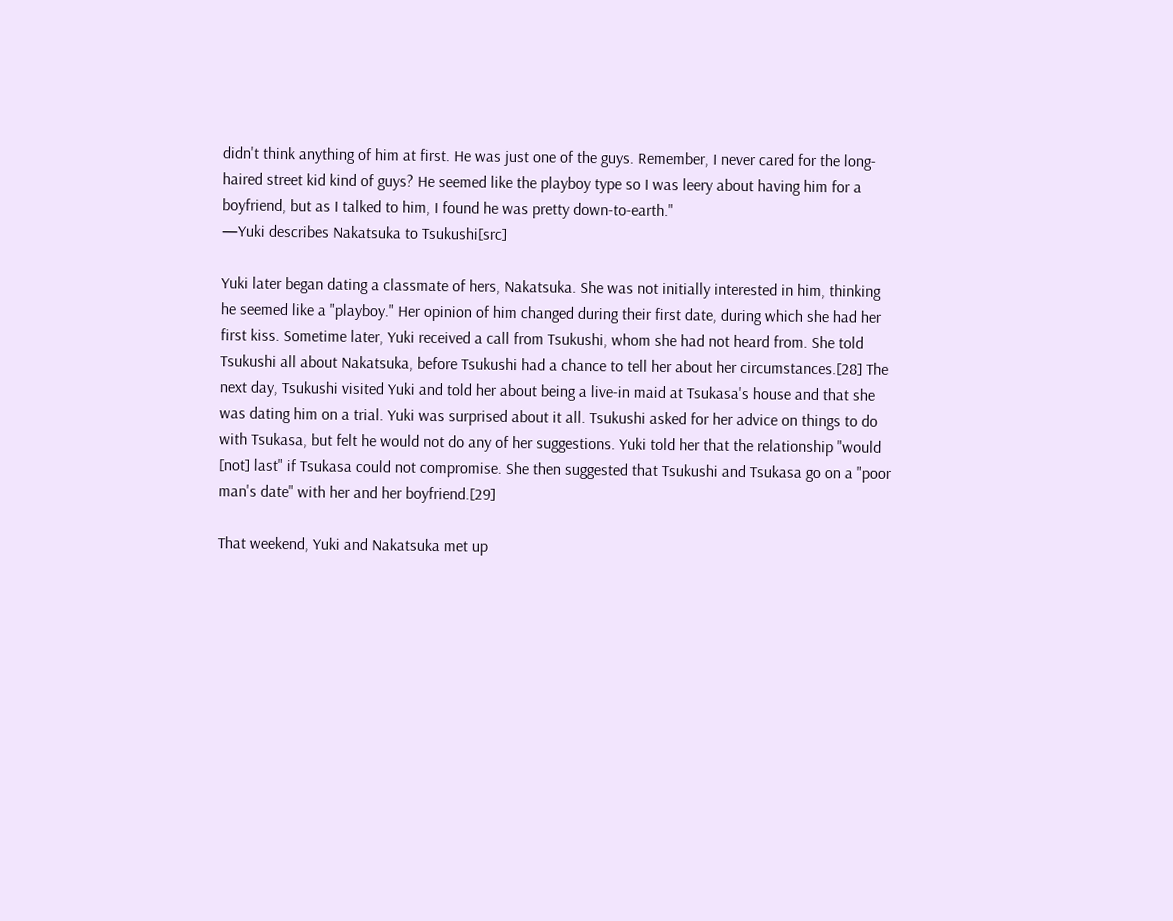didn't think anything of him at first. He was just one of the guys. Remember, I never cared for the long-haired street kid kind of guys? He seemed like the playboy type so I was leery about having him for a boyfriend, but as I talked to him, I found he was pretty down-to-earth."
—Yuki describes Nakatsuka to Tsukushi[src]

Yuki later began dating a classmate of hers, Nakatsuka. She was not initially interested in him, thinking he seemed like a "playboy." Her opinion of him changed during their first date, during which she had her first kiss. Sometime later, Yuki received a call from Tsukushi, whom she had not heard from. She told Tsukushi all about Nakatsuka, before Tsukushi had a chance to tell her about her circumstances.[28] The next day, Tsukushi visited Yuki and told her about being a live-in maid at Tsukasa's house and that she was dating him on a trial. Yuki was surprised about it all. Tsukushi asked for her advice on things to do with Tsukasa, but felt he would not do any of her suggestions. Yuki told her that the relationship "would [not] last" if Tsukasa could not compromise. She then suggested that Tsukushi and Tsukasa go on a "poor man's date" with her and her boyfriend.[29]

That weekend, Yuki and Nakatsuka met up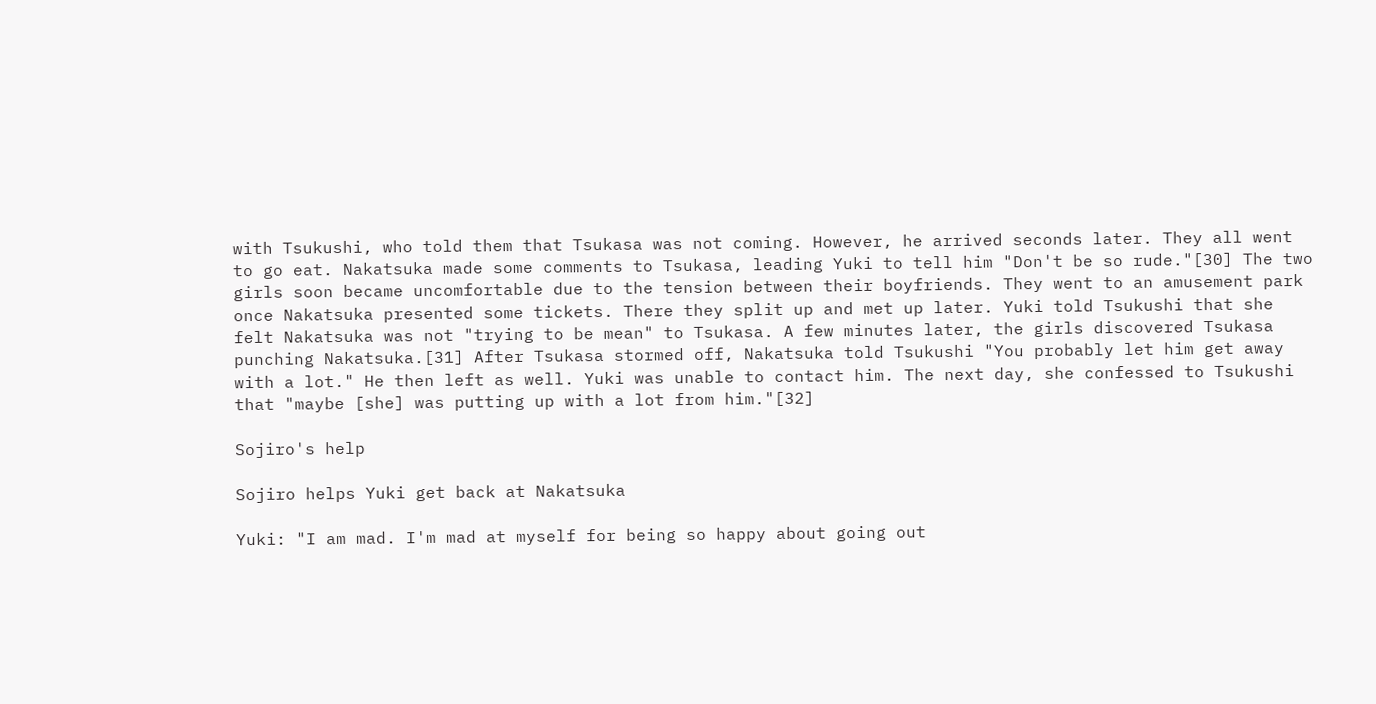with Tsukushi, who told them that Tsukasa was not coming. However, he arrived seconds later. They all went to go eat. Nakatsuka made some comments to Tsukasa, leading Yuki to tell him "Don't be so rude."[30] The two girls soon became uncomfortable due to the tension between their boyfriends. They went to an amusement park once Nakatsuka presented some tickets. There they split up and met up later. Yuki told Tsukushi that she felt Nakatsuka was not "trying to be mean" to Tsukasa. A few minutes later, the girls discovered Tsukasa punching Nakatsuka.[31] After Tsukasa stormed off, Nakatsuka told Tsukushi "You probably let him get away with a lot." He then left as well. Yuki was unable to contact him. The next day, she confessed to Tsukushi that "maybe [she] was putting up with a lot from him."[32]

Sojiro's help

Sojiro helps Yuki get back at Nakatsuka

Yuki: "I am mad. I'm mad at myself for being so happy about going out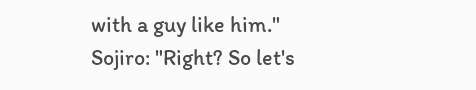with a guy like him."
Sojiro: "Right? So let's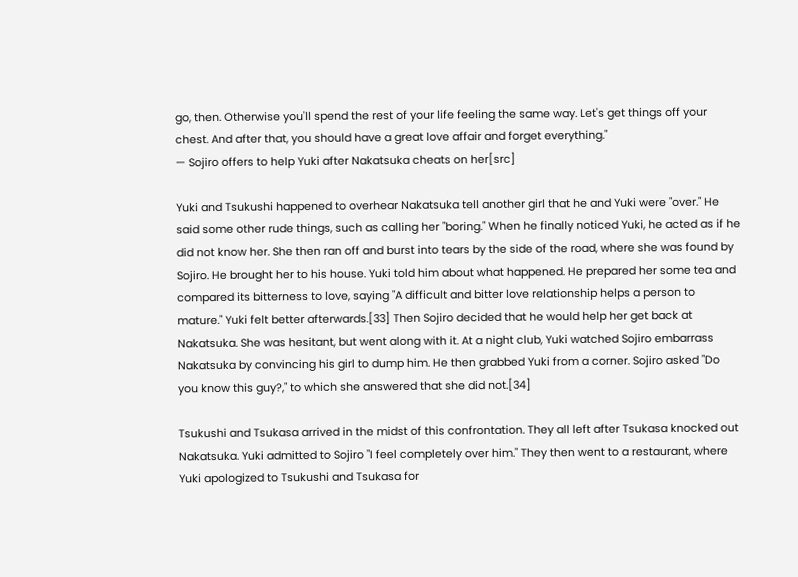go, then. Otherwise you'll spend the rest of your life feeling the same way. Let's get things off your chest. And after that, you should have a great love affair and forget everything."
— Sojiro offers to help Yuki after Nakatsuka cheats on her[src]

Yuki and Tsukushi happened to overhear Nakatsuka tell another girl that he and Yuki were "over." He said some other rude things, such as calling her "boring." When he finally noticed Yuki, he acted as if he did not know her. She then ran off and burst into tears by the side of the road, where she was found by Sojiro. He brought her to his house. Yuki told him about what happened. He prepared her some tea and compared its bitterness to love, saying "A difficult and bitter love relationship helps a person to mature." Yuki felt better afterwards.[33] Then Sojiro decided that he would help her get back at Nakatsuka. She was hesitant, but went along with it. At a night club, Yuki watched Sojiro embarrass Nakatsuka by convincing his girl to dump him. He then grabbed Yuki from a corner. Sojiro asked "Do you know this guy?," to which she answered that she did not.[34]

Tsukushi and Tsukasa arrived in the midst of this confrontation. They all left after Tsukasa knocked out Nakatsuka. Yuki admitted to Sojiro "I feel completely over him." They then went to a restaurant, where Yuki apologized to Tsukushi and Tsukasa for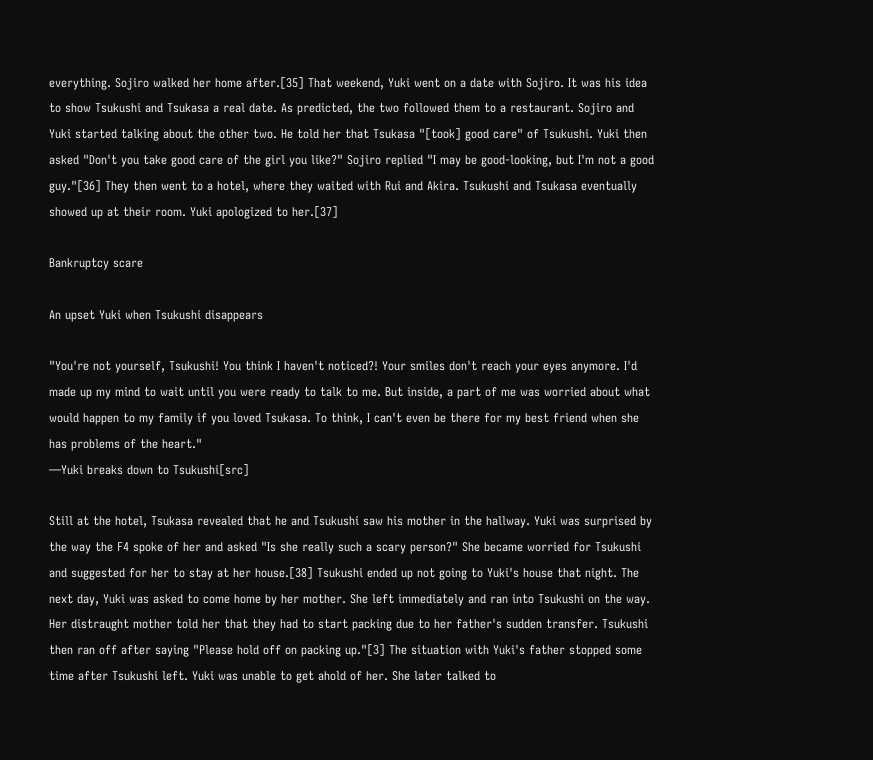everything. Sojiro walked her home after.[35] That weekend, Yuki went on a date with Sojiro. It was his idea to show Tsukushi and Tsukasa a real date. As predicted, the two followed them to a restaurant. Sojiro and Yuki started talking about the other two. He told her that Tsukasa "[took] good care" of Tsukushi. Yuki then asked "Don't you take good care of the girl you like?" Sojiro replied "I may be good-looking, but I'm not a good guy."[36] They then went to a hotel, where they waited with Rui and Akira. Tsukushi and Tsukasa eventually showed up at their room. Yuki apologized to her.[37]

Bankruptcy scare

An upset Yuki when Tsukushi disappears

"You're not yourself, Tsukushi! You think I haven't noticed?! Your smiles don't reach your eyes anymore. I'd made up my mind to wait until you were ready to talk to me. But inside, a part of me was worried about what would happen to my family if you loved Tsukasa. To think, I can't even be there for my best friend when she has problems of the heart."
—Yuki breaks down to Tsukushi[src]

Still at the hotel, Tsukasa revealed that he and Tsukushi saw his mother in the hallway. Yuki was surprised by the way the F4 spoke of her and asked "Is she really such a scary person?" She became worried for Tsukushi and suggested for her to stay at her house.[38] Tsukushi ended up not going to Yuki's house that night. The next day, Yuki was asked to come home by her mother. She left immediately and ran into Tsukushi on the way. Her distraught mother told her that they had to start packing due to her father's sudden transfer. Tsukushi then ran off after saying "Please hold off on packing up."[3] The situation with Yuki's father stopped some time after Tsukushi left. Yuki was unable to get ahold of her. She later talked to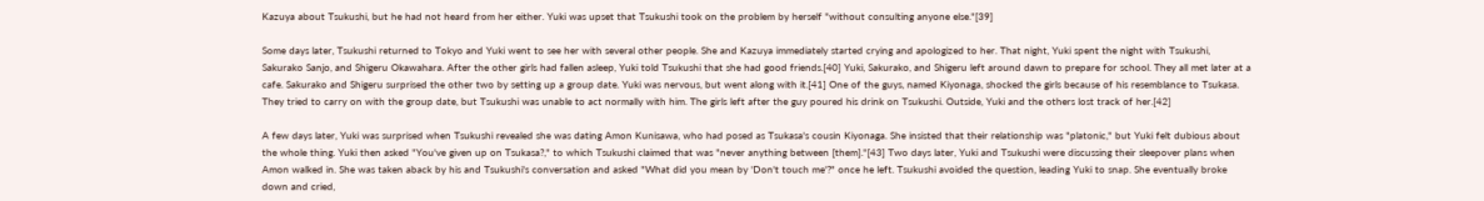Kazuya about Tsukushi, but he had not heard from her either. Yuki was upset that Tsukushi took on the problem by herself "without consulting anyone else."[39]

Some days later, Tsukushi returned to Tokyo and Yuki went to see her with several other people. She and Kazuya immediately started crying and apologized to her. That night, Yuki spent the night with Tsukushi, Sakurako Sanjo, and Shigeru Okawahara. After the other girls had fallen asleep, Yuki told Tsukushi that she had good friends.[40] Yuki, Sakurako, and Shigeru left around dawn to prepare for school. They all met later at a cafe. Sakurako and Shigeru surprised the other two by setting up a group date. Yuki was nervous, but went along with it.[41] One of the guys, named Kiyonaga, shocked the girls because of his resemblance to Tsukasa. They tried to carry on with the group date, but Tsukushi was unable to act normally with him. The girls left after the guy poured his drink on Tsukushi. Outside, Yuki and the others lost track of her.[42]

A few days later, Yuki was surprised when Tsukushi revealed she was dating Amon Kunisawa, who had posed as Tsukasa's cousin Kiyonaga. She insisted that their relationship was "platonic," but Yuki felt dubious about the whole thing. Yuki then asked "You've given up on Tsukasa?," to which Tsukushi claimed that was "never anything between [them]."[43] Two days later, Yuki and Tsukushi were discussing their sleepover plans when Amon walked in. She was taken aback by his and Tsukushi's conversation and asked "What did you mean by 'Don't touch me'?" once he left. Tsukushi avoided the question, leading Yuki to snap. She eventually broke down and cried,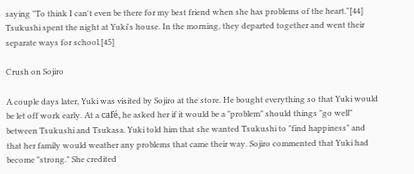saying "To think I can't even be there for my best friend when she has problems of the heart."[44] Tsukushi spent the night at Yuki's house. In the morning, they departed together and went their separate ways for school.[45]

Crush on Sojiro

A couple days later, Yuki was visited by Sojiro at the store. He bought everything so that Yuki would be let off work early. At a café, he asked her if it would be a "problem" should things "go well" between Tsukushi and Tsukasa. Yuki told him that she wanted Tsukushi to "find happiness" and that her family would weather any problems that came their way. Sojiro commented that Yuki had become "strong." She credited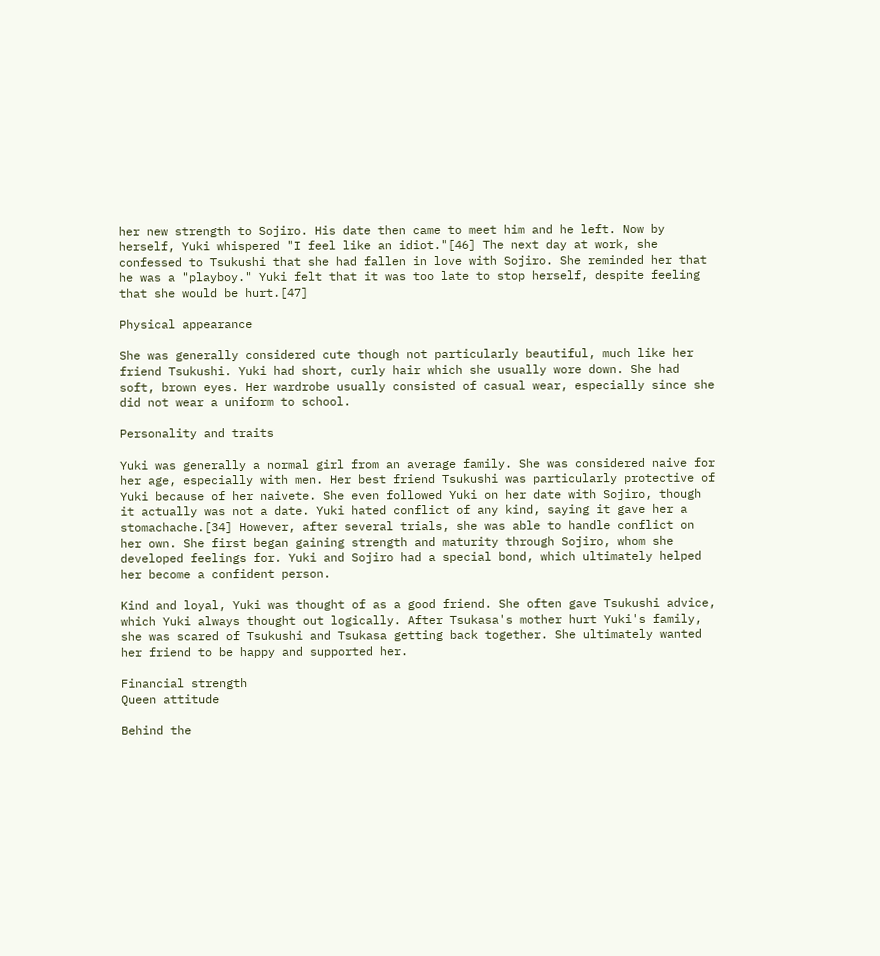her new strength to Sojiro. His date then came to meet him and he left. Now by herself, Yuki whispered "I feel like an idiot."[46] The next day at work, she confessed to Tsukushi that she had fallen in love with Sojiro. She reminded her that he was a "playboy." Yuki felt that it was too late to stop herself, despite feeling that she would be hurt.[47]

Physical appearance

She was generally considered cute though not particularly beautiful, much like her friend Tsukushi. Yuki had short, curly hair which she usually wore down. She had soft, brown eyes. Her wardrobe usually consisted of casual wear, especially since she did not wear a uniform to school.

Personality and traits

Yuki was generally a normal girl from an average family. She was considered naive for her age, especially with men. Her best friend Tsukushi was particularly protective of Yuki because of her naivete. She even followed Yuki on her date with Sojiro, though it actually was not a date. Yuki hated conflict of any kind, saying it gave her a stomachache.[34] However, after several trials, she was able to handle conflict on her own. She first began gaining strength and maturity through Sojiro, whom she developed feelings for. Yuki and Sojiro had a special bond, which ultimately helped her become a confident person.

Kind and loyal, Yuki was thought of as a good friend. She often gave Tsukushi advice, which Yuki always thought out logically. After Tsukasa's mother hurt Yuki's family, she was scared of Tsukushi and Tsukasa getting back together. She ultimately wanted her friend to be happy and supported her.

Financial strength
Queen attitude

Behind the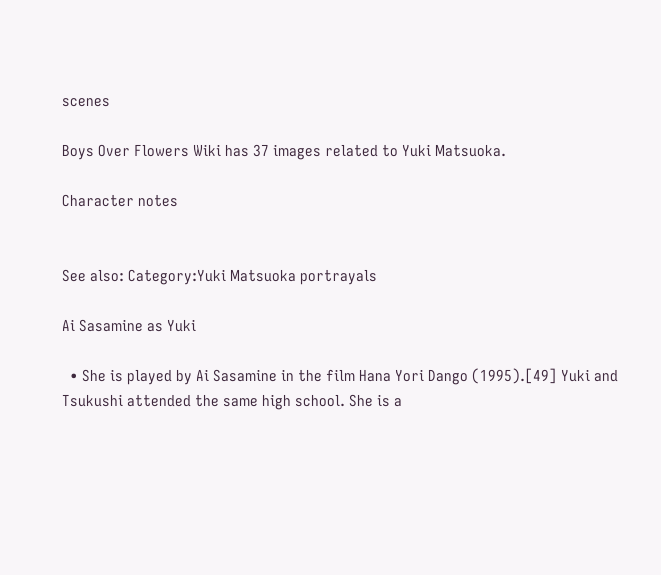scenes

Boys Over Flowers Wiki has 37 images related to Yuki Matsuoka.

Character notes


See also: Category:Yuki Matsuoka portrayals

Ai Sasamine as Yuki

  • She is played by Ai Sasamine in the film Hana Yori Dango (1995).[49] Yuki and Tsukushi attended the same high school. She is a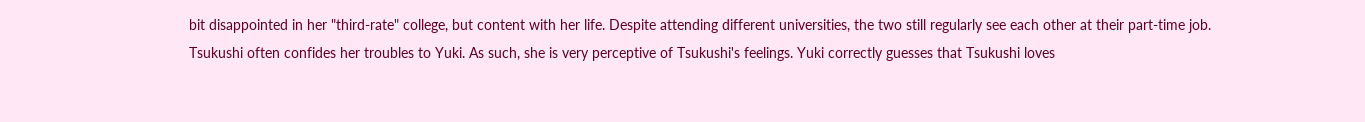bit disappointed in her "third-rate" college, but content with her life. Despite attending different universities, the two still regularly see each other at their part-time job. Tsukushi often confides her troubles to Yuki. As such, she is very perceptive of Tsukushi's feelings. Yuki correctly guesses that Tsukushi loves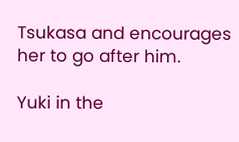Tsukasa and encourages her to go after him.

Yuki in the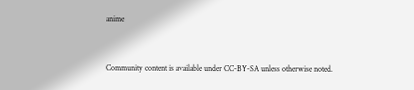anime


Community content is available under CC-BY-SA unless otherwise noted.